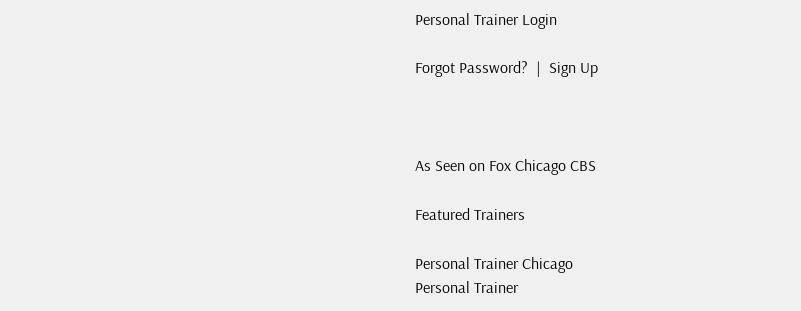Personal Trainer Login

Forgot Password?  |  Sign Up



As Seen on Fox Chicago CBS

Featured Trainers

Personal Trainer Chicago
Personal Trainer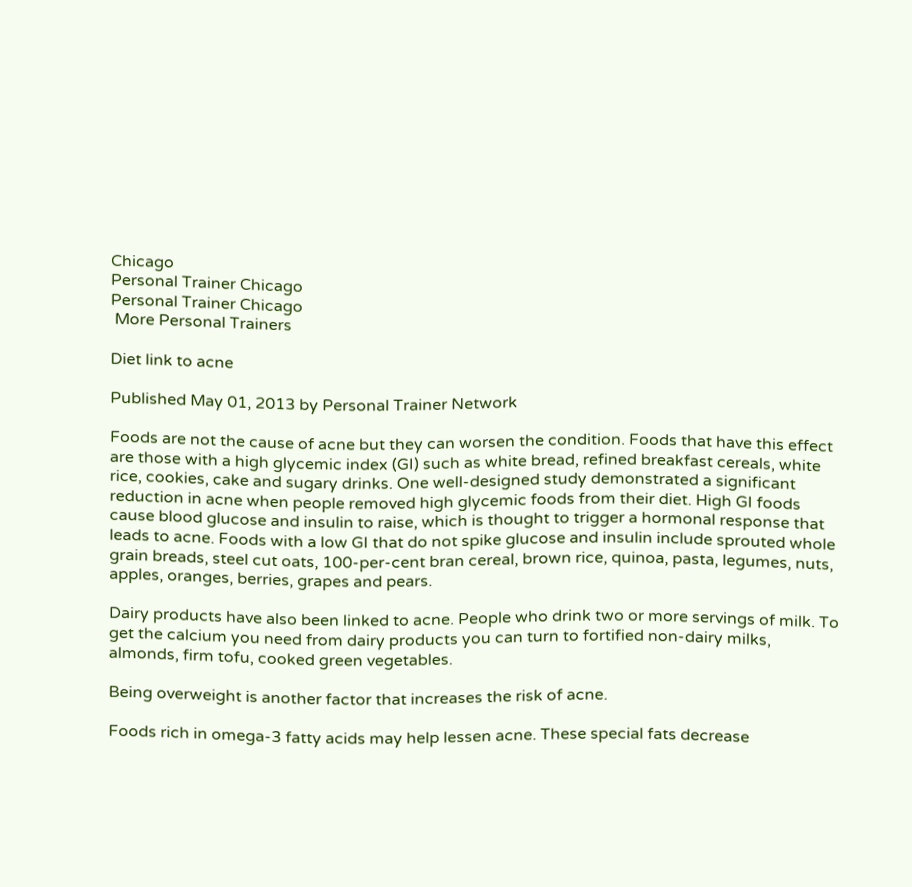Chicago
Personal Trainer Chicago
Personal Trainer Chicago
 More Personal Trainers

Diet link to acne

Published May 01, 2013 by Personal Trainer Network

Foods are not the cause of acne but they can worsen the condition. Foods that have this effect are those with a high glycemic index (GI) such as white bread, refined breakfast cereals, white rice, cookies, cake and sugary drinks. One well-designed study demonstrated a significant reduction in acne when people removed high glycemic foods from their diet. High GI foods cause blood glucose and insulin to raise, which is thought to trigger a hormonal response that leads to acne. Foods with a low GI that do not spike glucose and insulin include sprouted whole grain breads, steel cut oats, 100-per-cent bran cereal, brown rice, quinoa, pasta, legumes, nuts, apples, oranges, berries, grapes and pears.

Dairy products have also been linked to acne. People who drink two or more servings of milk. To get the calcium you need from dairy products you can turn to fortified non-dairy milks, almonds, firm tofu, cooked green vegetables.

Being overweight is another factor that increases the risk of acne.

Foods rich in omega-3 fatty acids may help lessen acne. These special fats decrease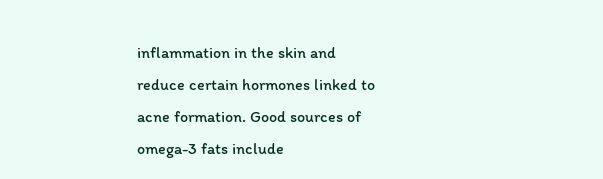inflammation in the skin and reduce certain hormones linked to acne formation. Good sources of omega-3 fats include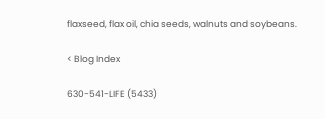flaxseed, flax oil, chia seeds, walnuts and soybeans.

< Blog Index

630-541-LIFE (5433)